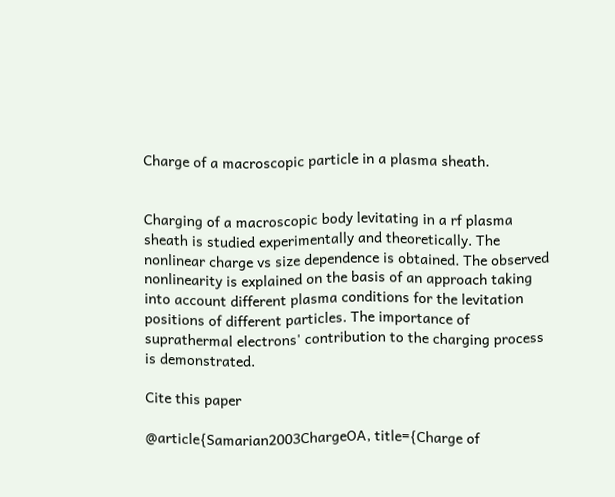Charge of a macroscopic particle in a plasma sheath.


Charging of a macroscopic body levitating in a rf plasma sheath is studied experimentally and theoretically. The nonlinear charge vs size dependence is obtained. The observed nonlinearity is explained on the basis of an approach taking into account different plasma conditions for the levitation positions of different particles. The importance of suprathermal electrons' contribution to the charging process is demonstrated.

Cite this paper

@article{Samarian2003ChargeOA, title={Charge of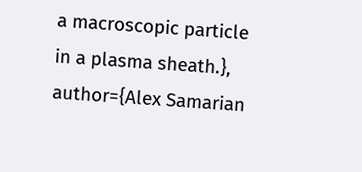a macroscopic particle in a plasma sheath.}, author={Alex Samarian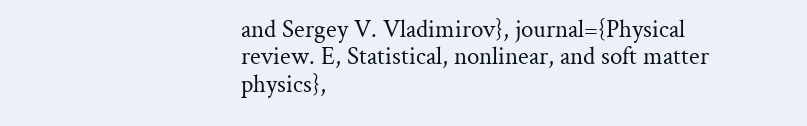and Sergey V. Vladimirov}, journal={Physical review. E, Statistical, nonlinear, and soft matter physics},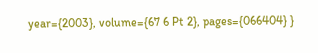year={2003}, volume={67 6 Pt 2}, pages={066404} }